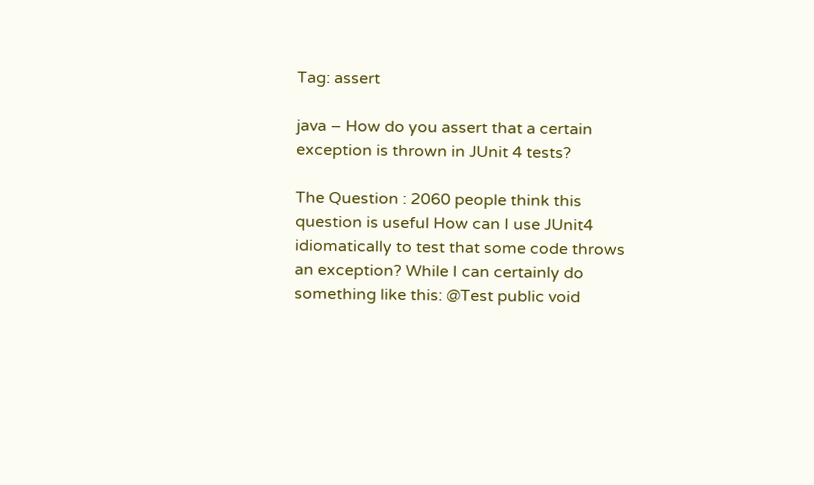Tag: assert

java – How do you assert that a certain exception is thrown in JUnit 4 tests?

The Question : 2060 people think this question is useful How can I use JUnit4 idiomatically to test that some code throws an exception? While I can certainly do something like this: @Test public void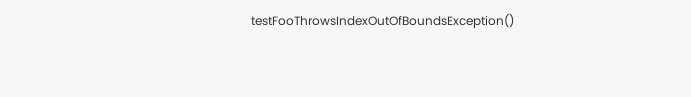testFooThrowsIndexOutOfBoundsException()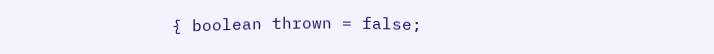{ boolean thrown = false;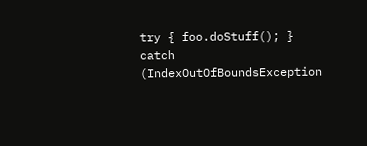try { foo.doStuff(); } catch (IndexOutOfBoundsException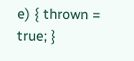e) { thrown = true; }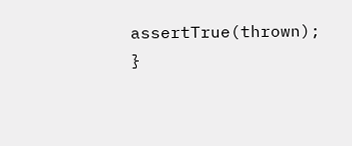assertTrue(thrown); }